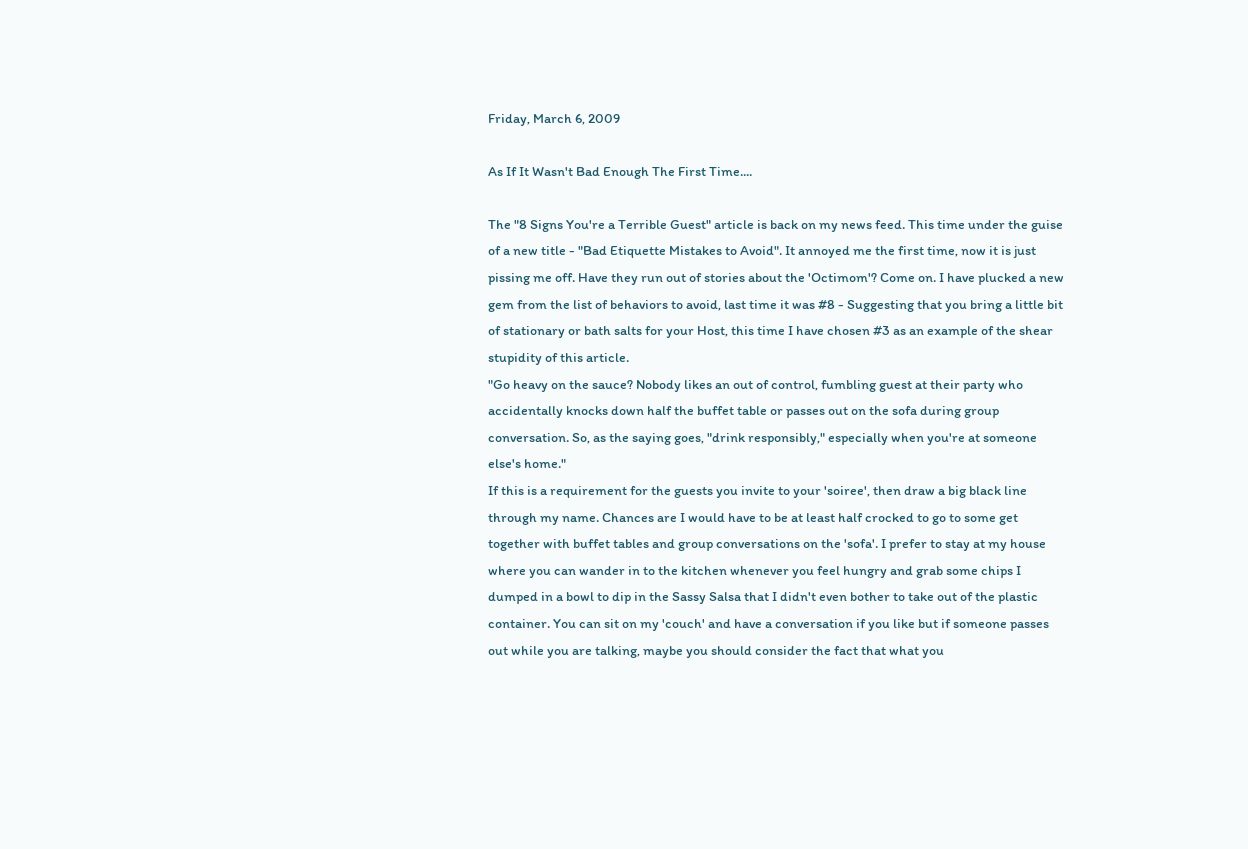Friday, March 6, 2009

As If It Wasn't Bad Enough The First Time....

The "8 Signs You're a Terrible Guest" article is back on my news feed. This time under the guise of a new title - "Bad Etiquette Mistakes to Avoid". It annoyed me the first time, now it is just pissing me off. Have they run out of stories about the 'Octimom'? Come on. I have plucked a new gem from the list of behaviors to avoid, last time it was #8 - Suggesting that you bring a little bit of stationary or bath salts for your Host, this time I have chosen #3 as an example of the shear stupidity of this article.
"Go heavy on the sauce? Nobody likes an out of control, fumbling guest at their party who accidentally knocks down half the buffet table or passes out on the sofa during group conversation. So, as the saying goes, "drink responsibly," especially when you're at someone else's home."
If this is a requirement for the guests you invite to your 'soiree', then draw a big black line through my name. Chances are I would have to be at least half crocked to go to some get together with buffet tables and group conversations on the 'sofa'. I prefer to stay at my house where you can wander in to the kitchen whenever you feel hungry and grab some chips I dumped in a bowl to dip in the Sassy Salsa that I didn't even bother to take out of the plastic container. You can sit on my 'couch' and have a conversation if you like but if someone passes out while you are talking, maybe you should consider the fact that what you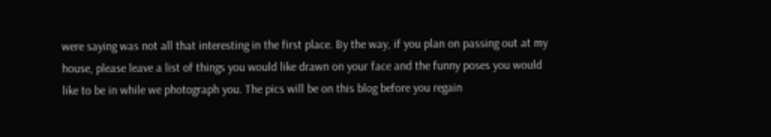were saying was not all that interesting in the first place. By the way, if you plan on passing out at my house, please leave a list of things you would like drawn on your face and the funny poses you would like to be in while we photograph you. The pics will be on this blog before you regain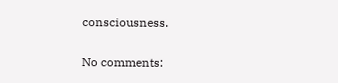consciousness.

No comments: